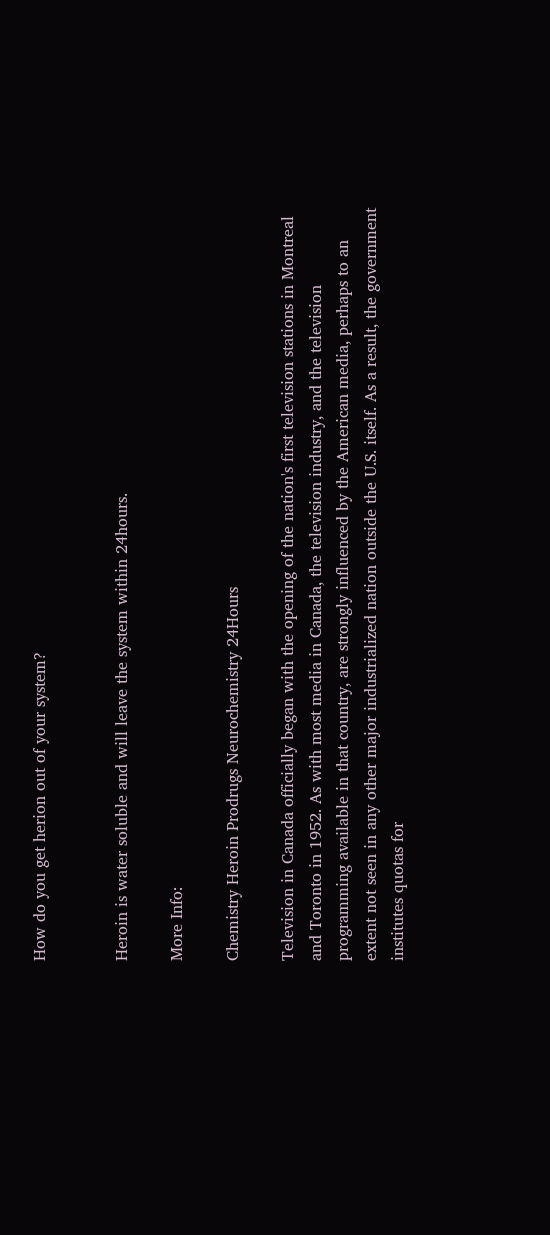How do you get herion out of your system?


Heroin is water soluble and will leave the system within 24hours.

More Info:

Chemistry Heroin Prodrugs Neurochemistry 24Hours

Television in Canada officially began with the opening of the nation's first television stations in Montreal and Toronto in 1952. As with most media in Canada, the television industry, and the television programming available in that country, are strongly influenced by the American media, perhaps to an extent not seen in any other major industrialized nation outside the U.S. itself. As a result, the government institutes quotas for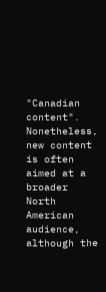"Canadian content". Nonetheless, new content is often aimed at a broader North American audience, although the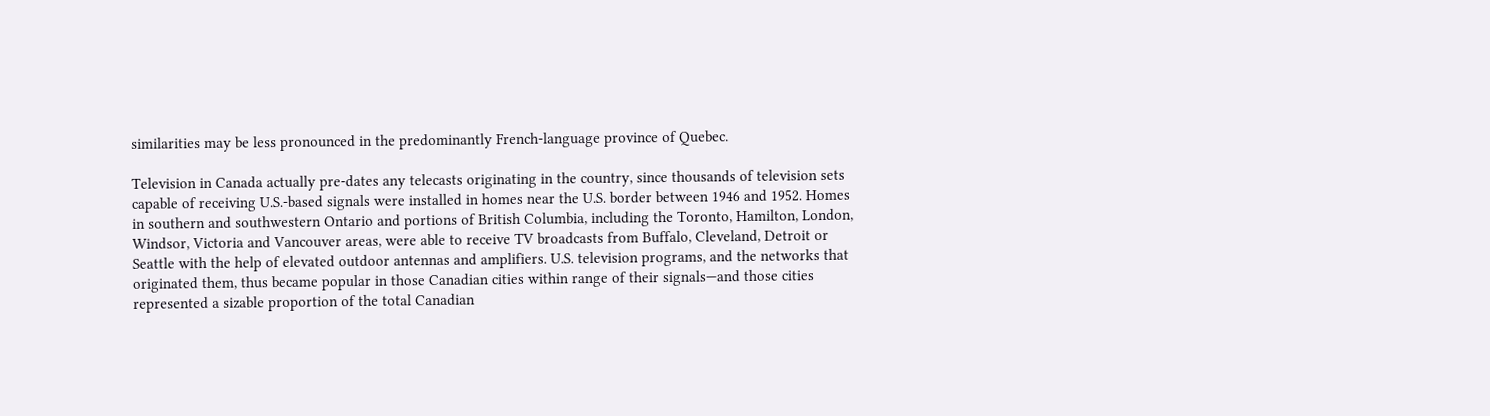similarities may be less pronounced in the predominantly French-language province of Quebec.

Television in Canada actually pre-dates any telecasts originating in the country, since thousands of television sets capable of receiving U.S.-based signals were installed in homes near the U.S. border between 1946 and 1952. Homes in southern and southwestern Ontario and portions of British Columbia, including the Toronto, Hamilton, London, Windsor, Victoria and Vancouver areas, were able to receive TV broadcasts from Buffalo, Cleveland, Detroit or Seattle with the help of elevated outdoor antennas and amplifiers. U.S. television programs, and the networks that originated them, thus became popular in those Canadian cities within range of their signals—and those cities represented a sizable proportion of the total Canadian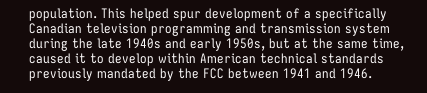population. This helped spur development of a specifically Canadian television programming and transmission system during the late 1940s and early 1950s, but at the same time, caused it to develop within American technical standards previously mandated by the FCC between 1941 and 1946.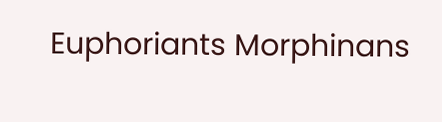Euphoriants Morphinans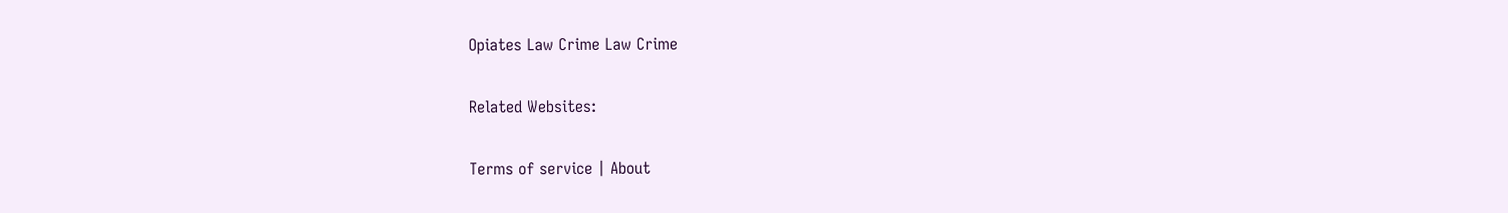Opiates Law Crime Law Crime

Related Websites:

Terms of service | About